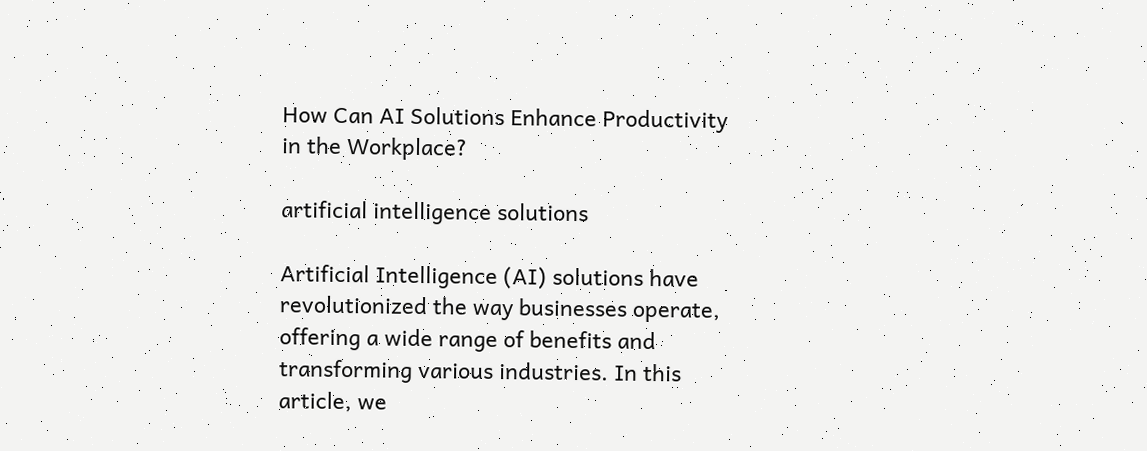How Can AI Solutions Enhance Productivity in the Workplace?

artificial intelligence solutions

Artificial Intelligence (AI) solutions have revolutionized the way businesses operate, offering a wide range of benefits and transforming various industries. In this article, we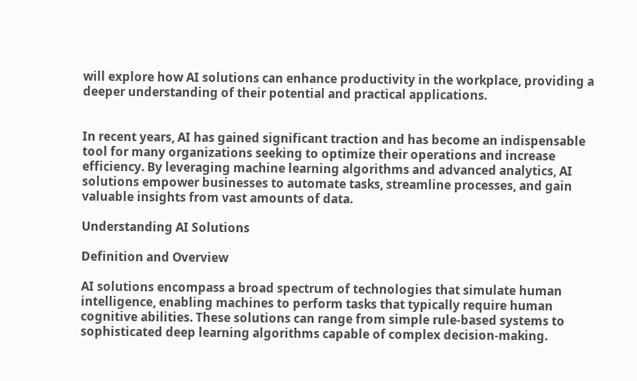will explore how AI solutions can enhance productivity in the workplace, providing a deeper understanding of their potential and practical applications.


In recent years, AI has gained significant traction and has become an indispensable tool for many organizations seeking to optimize their operations and increase efficiency. By leveraging machine learning algorithms and advanced analytics, AI solutions empower businesses to automate tasks, streamline processes, and gain valuable insights from vast amounts of data.

Understanding AI Solutions

Definition and Overview

AI solutions encompass a broad spectrum of technologies that simulate human intelligence, enabling machines to perform tasks that typically require human cognitive abilities. These solutions can range from simple rule-based systems to sophisticated deep learning algorithms capable of complex decision-making.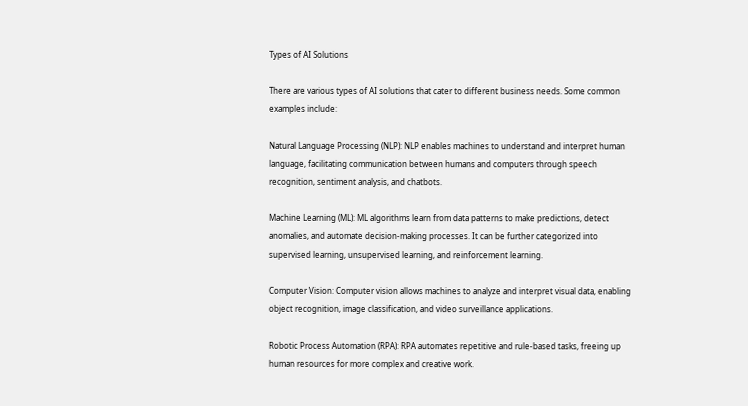Types of AI Solutions

There are various types of AI solutions that cater to different business needs. Some common examples include:

Natural Language Processing (NLP): NLP enables machines to understand and interpret human language, facilitating communication between humans and computers through speech recognition, sentiment analysis, and chatbots.

Machine Learning (ML): ML algorithms learn from data patterns to make predictions, detect anomalies, and automate decision-making processes. It can be further categorized into supervised learning, unsupervised learning, and reinforcement learning.

Computer Vision: Computer vision allows machines to analyze and interpret visual data, enabling object recognition, image classification, and video surveillance applications.

Robotic Process Automation (RPA): RPA automates repetitive and rule-based tasks, freeing up human resources for more complex and creative work.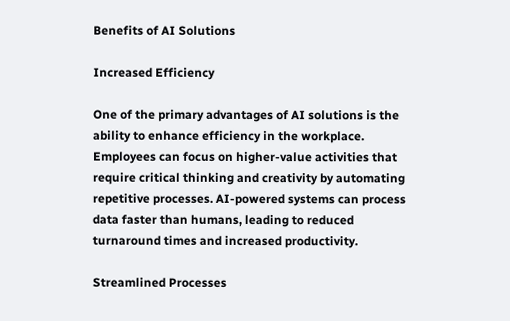Benefits of AI Solutions

Increased Efficiency

One of the primary advantages of AI solutions is the ability to enhance efficiency in the workplace. Employees can focus on higher-value activities that require critical thinking and creativity by automating repetitive processes. AI-powered systems can process data faster than humans, leading to reduced turnaround times and increased productivity.

Streamlined Processes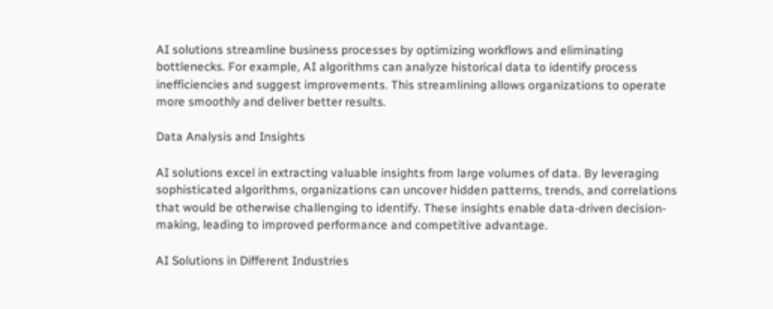AI solutions streamline business processes by optimizing workflows and eliminating bottlenecks. For example, AI algorithms can analyze historical data to identify process inefficiencies and suggest improvements. This streamlining allows organizations to operate more smoothly and deliver better results.

Data Analysis and Insights

AI solutions excel in extracting valuable insights from large volumes of data. By leveraging sophisticated algorithms, organizations can uncover hidden patterns, trends, and correlations that would be otherwise challenging to identify. These insights enable data-driven decision-making, leading to improved performance and competitive advantage.

AI Solutions in Different Industries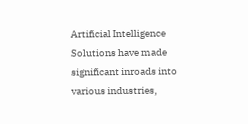Artificial Intelligence Solutions have made significant inroads into various industries,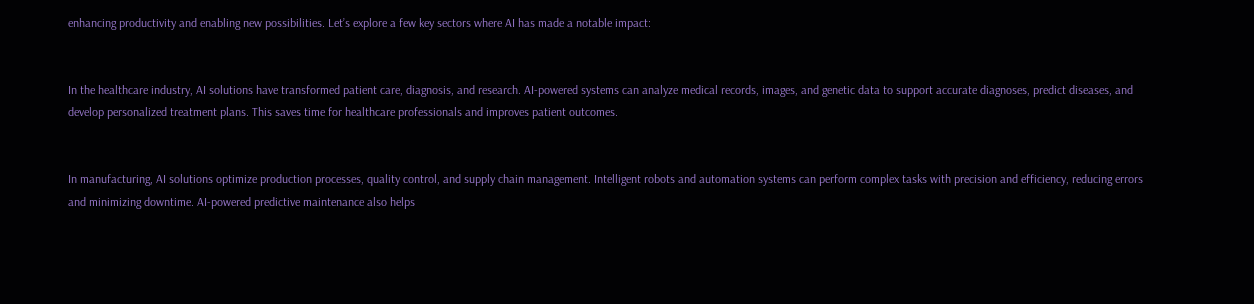enhancing productivity and enabling new possibilities. Let’s explore a few key sectors where AI has made a notable impact:


In the healthcare industry, AI solutions have transformed patient care, diagnosis, and research. AI-powered systems can analyze medical records, images, and genetic data to support accurate diagnoses, predict diseases, and develop personalized treatment plans. This saves time for healthcare professionals and improves patient outcomes.


In manufacturing, AI solutions optimize production processes, quality control, and supply chain management. Intelligent robots and automation systems can perform complex tasks with precision and efficiency, reducing errors and minimizing downtime. AI-powered predictive maintenance also helps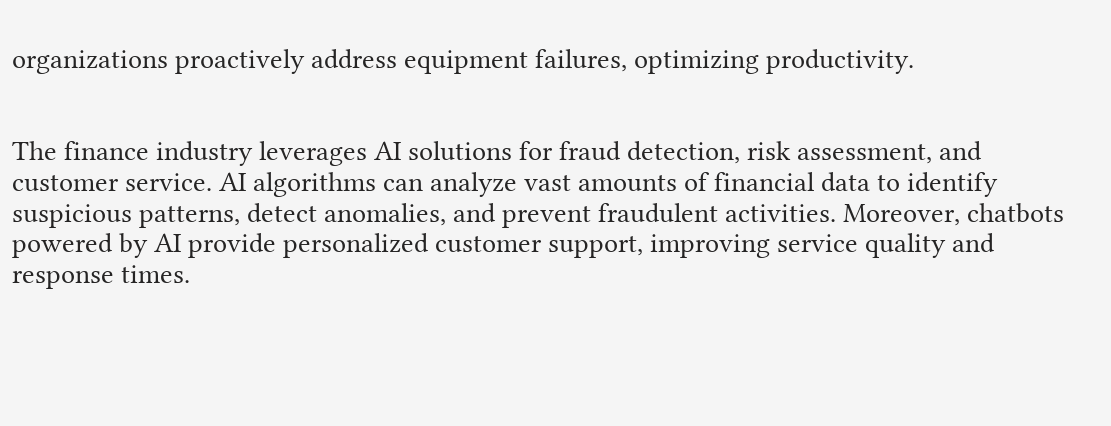organizations proactively address equipment failures, optimizing productivity.


The finance industry leverages AI solutions for fraud detection, risk assessment, and customer service. AI algorithms can analyze vast amounts of financial data to identify suspicious patterns, detect anomalies, and prevent fraudulent activities. Moreover, chatbots powered by AI provide personalized customer support, improving service quality and response times.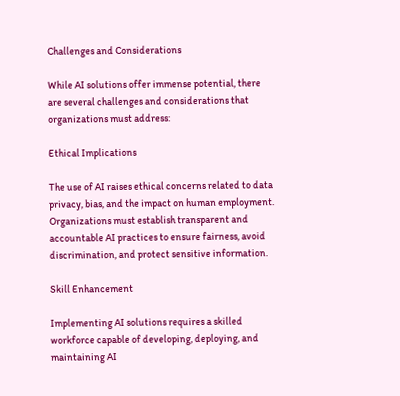Challenges and Considerations

While AI solutions offer immense potential, there are several challenges and considerations that organizations must address:

Ethical Implications

The use of AI raises ethical concerns related to data privacy, bias, and the impact on human employment. Organizations must establish transparent and accountable AI practices to ensure fairness, avoid discrimination, and protect sensitive information.

Skill Enhancement

Implementing AI solutions requires a skilled workforce capable of developing, deploying, and maintaining AI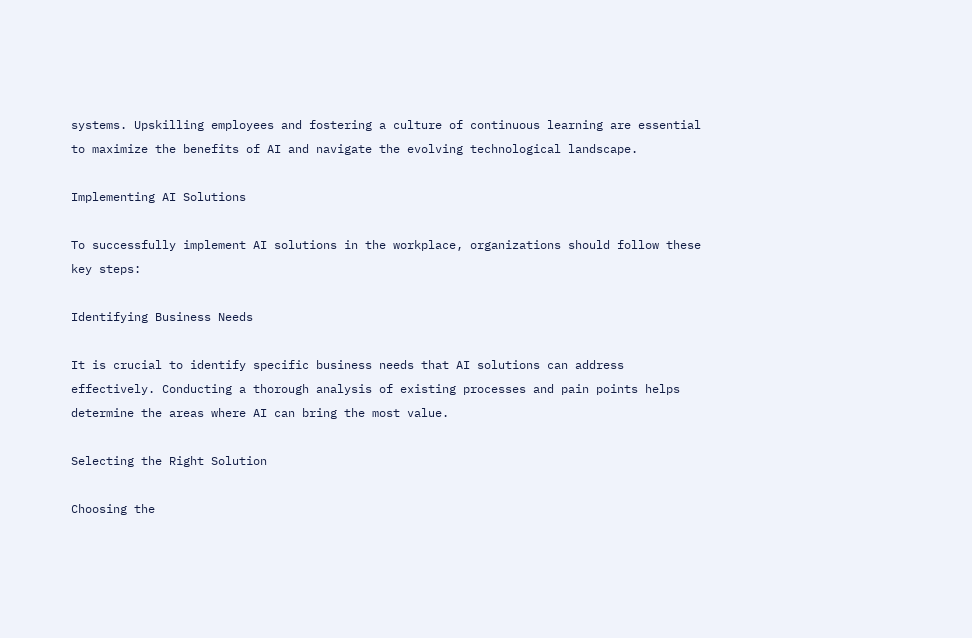systems. Upskilling employees and fostering a culture of continuous learning are essential to maximize the benefits of AI and navigate the evolving technological landscape.

Implementing AI Solutions

To successfully implement AI solutions in the workplace, organizations should follow these key steps:

Identifying Business Needs

It is crucial to identify specific business needs that AI solutions can address effectively. Conducting a thorough analysis of existing processes and pain points helps determine the areas where AI can bring the most value.

Selecting the Right Solution

Choosing the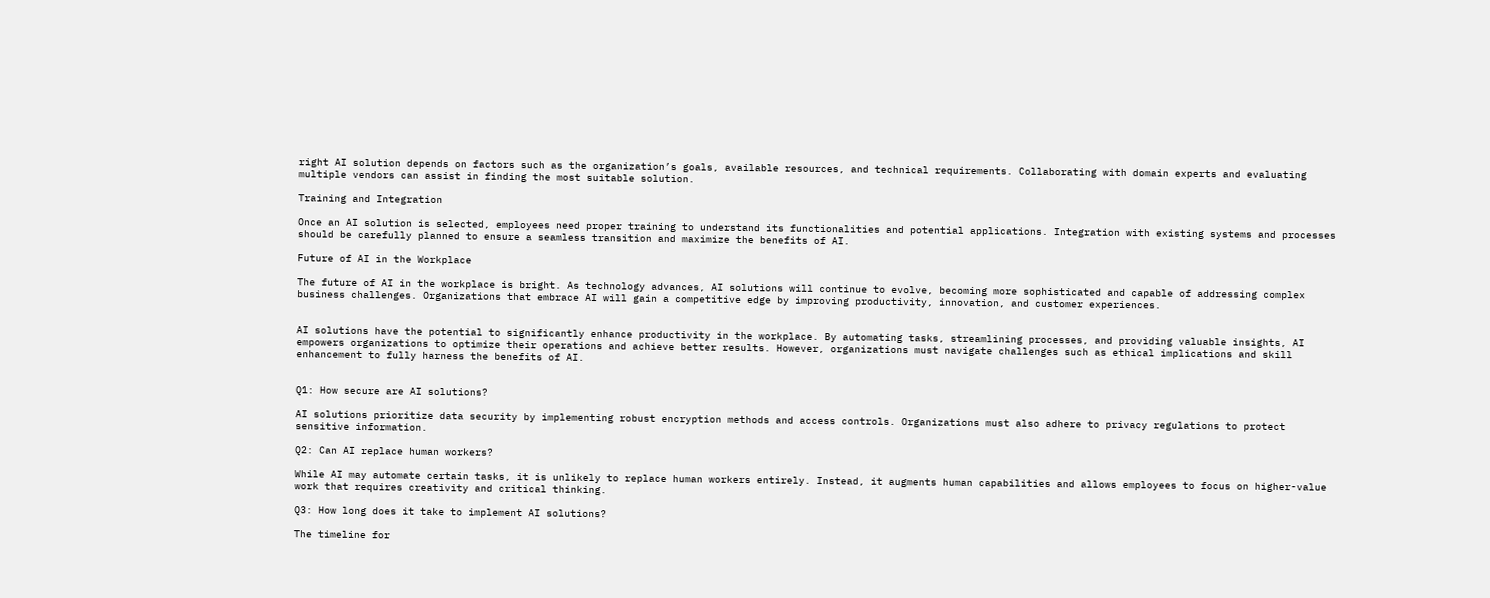right AI solution depends on factors such as the organization’s goals, available resources, and technical requirements. Collaborating with domain experts and evaluating multiple vendors can assist in finding the most suitable solution.

Training and Integration

Once an AI solution is selected, employees need proper training to understand its functionalities and potential applications. Integration with existing systems and processes should be carefully planned to ensure a seamless transition and maximize the benefits of AI.

Future of AI in the Workplace

The future of AI in the workplace is bright. As technology advances, AI solutions will continue to evolve, becoming more sophisticated and capable of addressing complex business challenges. Organizations that embrace AI will gain a competitive edge by improving productivity, innovation, and customer experiences.


AI solutions have the potential to significantly enhance productivity in the workplace. By automating tasks, streamlining processes, and providing valuable insights, AI empowers organizations to optimize their operations and achieve better results. However, organizations must navigate challenges such as ethical implications and skill enhancement to fully harness the benefits of AI.


Q1: How secure are AI solutions?

AI solutions prioritize data security by implementing robust encryption methods and access controls. Organizations must also adhere to privacy regulations to protect sensitive information.

Q2: Can AI replace human workers?

While AI may automate certain tasks, it is unlikely to replace human workers entirely. Instead, it augments human capabilities and allows employees to focus on higher-value work that requires creativity and critical thinking.

Q3: How long does it take to implement AI solutions?

The timeline for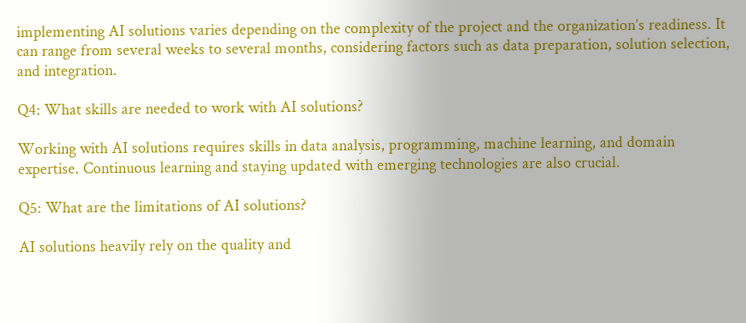implementing AI solutions varies depending on the complexity of the project and the organization’s readiness. It can range from several weeks to several months, considering factors such as data preparation, solution selection, and integration.

Q4: What skills are needed to work with AI solutions?

Working with AI solutions requires skills in data analysis, programming, machine learning, and domain expertise. Continuous learning and staying updated with emerging technologies are also crucial.

Q5: What are the limitations of AI solutions?

AI solutions heavily rely on the quality and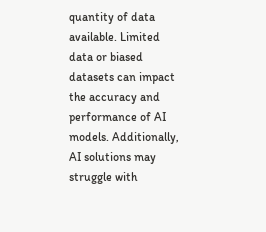quantity of data available. Limited data or biased datasets can impact the accuracy and performance of AI models. Additionally, AI solutions may struggle with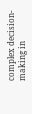complex decision-making in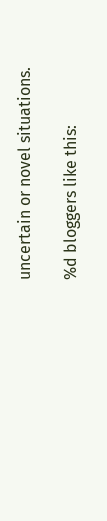uncertain or novel situations.

%d bloggers like this: